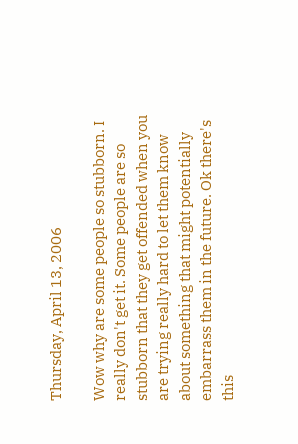Thursday, April 13, 2006

Wow why are some people so stubborn. I really don't get it. Some people are so stubborn that they get offended when you are trying really hard to let them know about something that might potentially embarrass them in the future. Ok there's this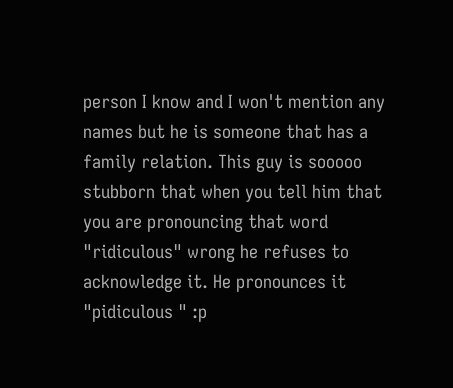person I know and I won't mention any names but he is someone that has a family relation. This guy is sooooo stubborn that when you tell him that you are pronouncing that word "ridiculous" wrong he refuses to acknowledge it. He pronounces it "pidiculous " :p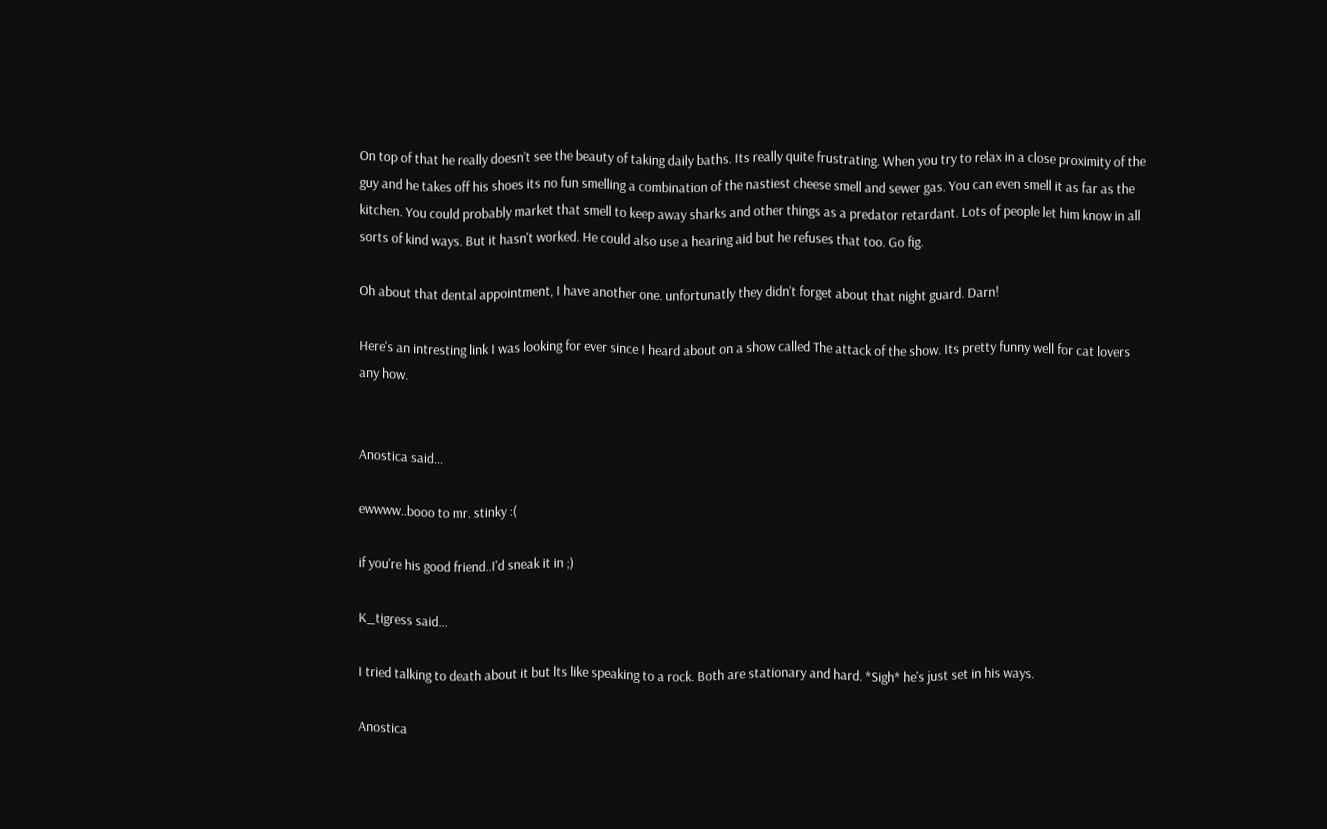On top of that he really doesn’t see the beauty of taking daily baths. Its really quite frustrating. When you try to relax in a close proximity of the guy and he takes off his shoes its no fun smelling a combination of the nastiest cheese smell and sewer gas. You can even smell it as far as the kitchen. You could probably market that smell to keep away sharks and other things as a predator retardant. Lots of people let him know in all sorts of kind ways. But it hasn't worked. He could also use a hearing aid but he refuses that too. Go fig.

Oh about that dental appointment, I have another one. unfortunatly they didn't forget about that night guard. Darn!

Here's an intresting link I was looking for ever since I heard about on a show called The attack of the show. Its pretty funny well for cat lovers any how.


Anostica said...

ewwww..booo to mr. stinky :(

if you're his good friend..I'd sneak it in ;)

K_tigress said...

I tried talking to death about it but lts like speaking to a rock. Both are stationary and hard. *Sigh* he's just set in his ways.

Anostica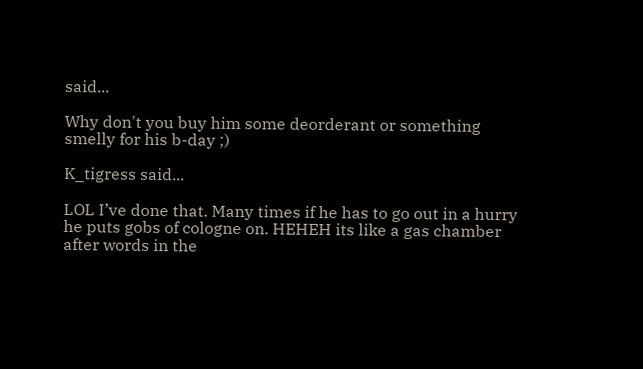said...

Why don't you buy him some deorderant or something smelly for his b-day ;)

K_tigress said...

LOL I’ve done that. Many times if he has to go out in a hurry he puts gobs of cologne on. HEHEH its like a gas chamber after words in the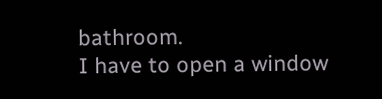bathroom.
I have to open a window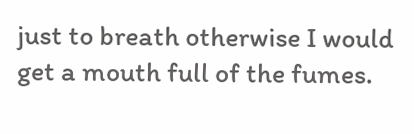just to breath otherwise I would get a mouth full of the fumes.